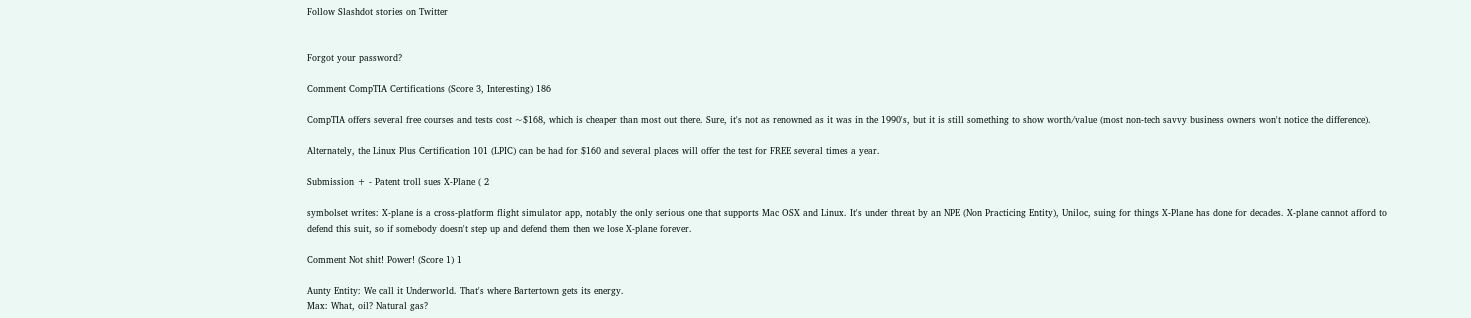Follow Slashdot stories on Twitter


Forgot your password?

Comment CompTIA Certifications (Score 3, Interesting) 186

CompTIA offers several free courses and tests cost ~$168, which is cheaper than most out there. Sure, it's not as renowned as it was in the 1990's, but it is still something to show worth/value (most non-tech savvy business owners won't notice the difference).

Alternately, the Linux Plus Certification 101 (LPIC) can be had for $160 and several places will offer the test for FREE several times a year.

Submission + - Patent troll sues X-Plane ( 2

symbolset writes: X-plane is a cross-platform flight simulator app, notably the only serious one that supports Mac OSX and Linux. It's under threat by an NPE (Non Practicing Entity), Uniloc, suing for things X-Plane has done for decades. X-plane cannot afford to defend this suit, so if somebody doesn't step up and defend them then we lose X-plane forever.

Comment Not shit! Power! (Score 1) 1

Aunty Entity: We call it Underworld. That's where Bartertown gets its energy.
Max: What, oil? Natural gas?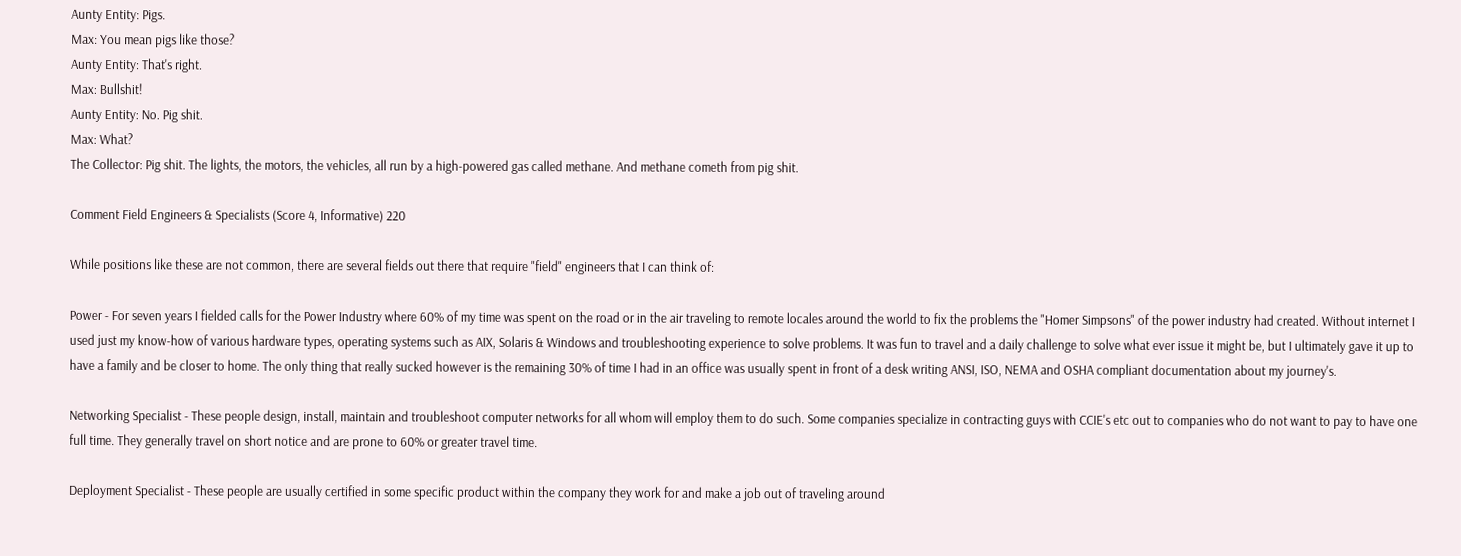Aunty Entity: Pigs.
Max: You mean pigs like those?
Aunty Entity: That's right.
Max: Bullshit!
Aunty Entity: No. Pig shit.
Max: What?
The Collector: Pig shit. The lights, the motors, the vehicles, all run by a high-powered gas called methane. And methane cometh from pig shit.

Comment Field Engineers & Specialists (Score 4, Informative) 220

While positions like these are not common, there are several fields out there that require "field" engineers that I can think of:

Power - For seven years I fielded calls for the Power Industry where 60% of my time was spent on the road or in the air traveling to remote locales around the world to fix the problems the "Homer Simpsons" of the power industry had created. Without internet I used just my know-how of various hardware types, operating systems such as AIX, Solaris & Windows and troubleshooting experience to solve problems. It was fun to travel and a daily challenge to solve what ever issue it might be, but I ultimately gave it up to have a family and be closer to home. The only thing that really sucked however is the remaining 30% of time I had in an office was usually spent in front of a desk writing ANSI, ISO, NEMA and OSHA compliant documentation about my journey's.

Networking Specialist - These people design, install, maintain and troubleshoot computer networks for all whom will employ them to do such. Some companies specialize in contracting guys with CCIE's etc out to companies who do not want to pay to have one full time. They generally travel on short notice and are prone to 60% or greater travel time.

Deployment Specialist - These people are usually certified in some specific product within the company they work for and make a job out of traveling around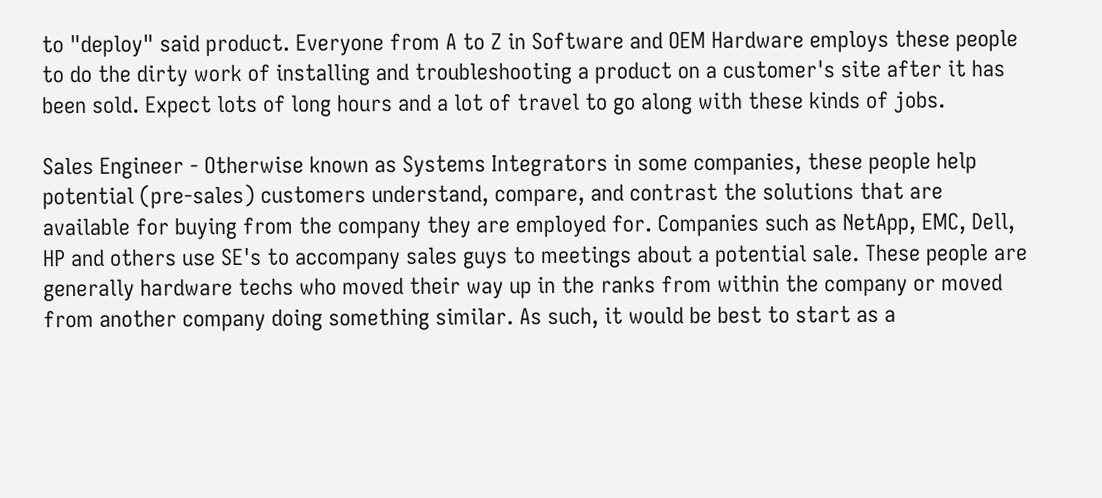to "deploy" said product. Everyone from A to Z in Software and OEM Hardware employs these people to do the dirty work of installing and troubleshooting a product on a customer's site after it has been sold. Expect lots of long hours and a lot of travel to go along with these kinds of jobs.

Sales Engineer - Otherwise known as Systems Integrators in some companies, these people help potential (pre-sales) customers understand, compare, and contrast the solutions that are available for buying from the company they are employed for. Companies such as NetApp, EMC, Dell, HP and others use SE's to accompany sales guys to meetings about a potential sale. These people are generally hardware techs who moved their way up in the ranks from within the company or moved from another company doing something similar. As such, it would be best to start as a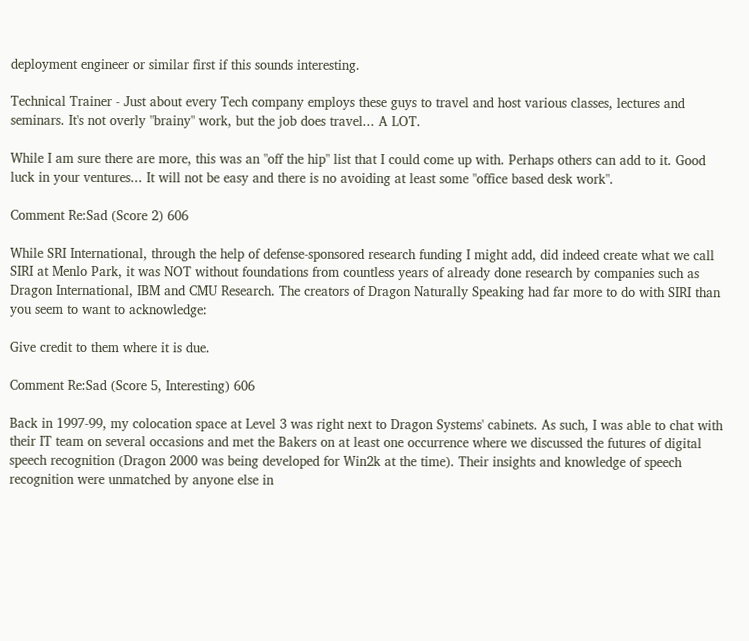deployment engineer or similar first if this sounds interesting.

Technical Trainer - Just about every Tech company employs these guys to travel and host various classes, lectures and seminars. It's not overly "brainy" work, but the job does travel... A LOT.

While I am sure there are more, this was an "off the hip" list that I could come up with. Perhaps others can add to it. Good luck in your ventures... It will not be easy and there is no avoiding at least some "office based desk work".

Comment Re:Sad (Score 2) 606

While SRI International, through the help of defense-sponsored research funding I might add, did indeed create what we call SIRI at Menlo Park, it was NOT without foundations from countless years of already done research by companies such as Dragon International, IBM and CMU Research. The creators of Dragon Naturally Speaking had far more to do with SIRI than you seem to want to acknowledge:

Give credit to them where it is due.

Comment Re:Sad (Score 5, Interesting) 606

Back in 1997-99, my colocation space at Level 3 was right next to Dragon Systems' cabinets. As such, I was able to chat with their IT team on several occasions and met the Bakers on at least one occurrence where we discussed the futures of digital speech recognition (Dragon 2000 was being developed for Win2k at the time). Their insights and knowledge of speech recognition were unmatched by anyone else in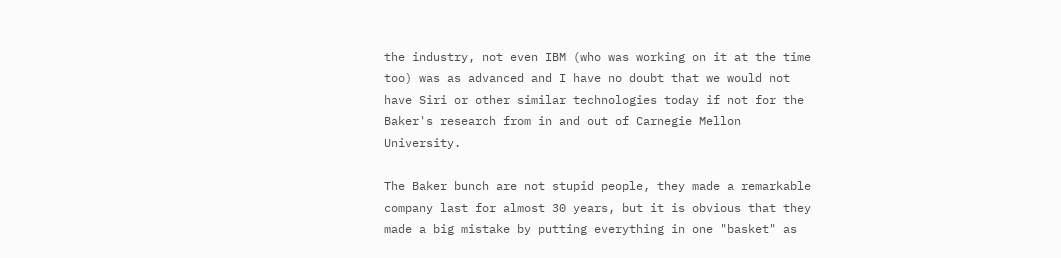the industry, not even IBM (who was working on it at the time too) was as advanced and I have no doubt that we would not have Siri or other similar technologies today if not for the Baker's research from in and out of Carnegie Mellon University.

The Baker bunch are not stupid people, they made a remarkable company last for almost 30 years, but it is obvious that they made a big mistake by putting everything in one "basket" as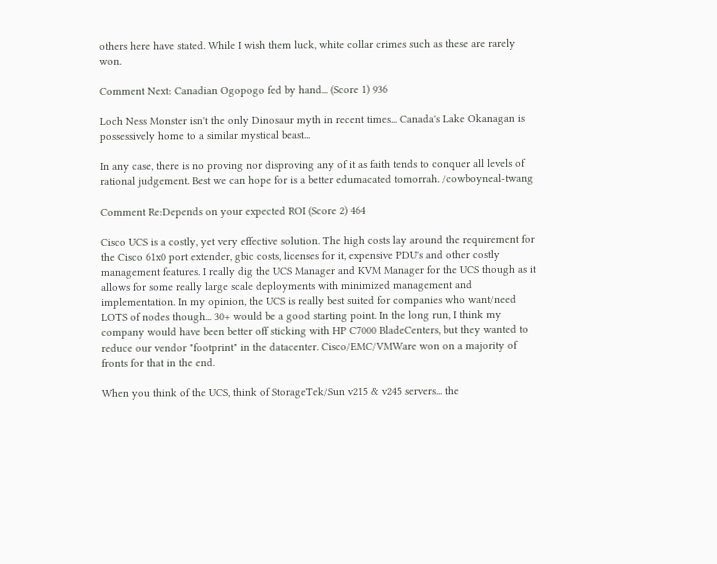others here have stated. While I wish them luck, white collar crimes such as these are rarely won.

Comment Next: Canadian Ogopogo fed by hand... (Score 1) 936

Loch Ness Monster isn't the only Dinosaur myth in recent times... Canada's Lake Okanagan is possessively home to a similar mystical beast...

In any case, there is no proving nor disproving any of it as faith tends to conquer all levels of rational judgement. Best we can hope for is a better edumacated tomorrah. /cowboyneal-twang

Comment Re:Depends on your expected ROI (Score 2) 464

Cisco UCS is a costly, yet very effective solution. The high costs lay around the requirement for the Cisco 61x0 port extender, gbic costs, licenses for it, expensive PDU's and other costly management features. I really dig the UCS Manager and KVM Manager for the UCS though as it allows for some really large scale deployments with minimized management and implementation. In my opinion, the UCS is really best suited for companies who want/need LOTS of nodes though... 30+ would be a good starting point. In the long run, I think my company would have been better off sticking with HP C7000 BladeCenters, but they wanted to reduce our vendor "footprint" in the datacenter. Cisco/EMC/VMWare won on a majority of fronts for that in the end.

When you think of the UCS, think of StorageTek/Sun v215 & v245 servers... the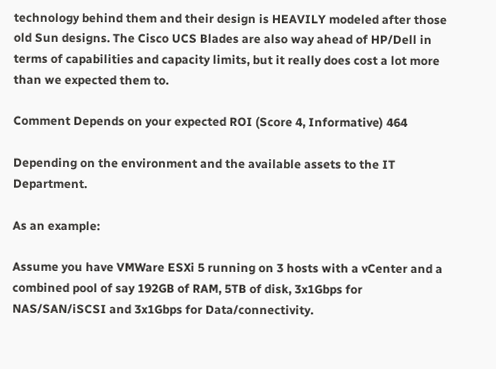technology behind them and their design is HEAVILY modeled after those old Sun designs. The Cisco UCS Blades are also way ahead of HP/Dell in terms of capabilities and capacity limits, but it really does cost a lot more than we expected them to.

Comment Depends on your expected ROI (Score 4, Informative) 464

Depending on the environment and the available assets to the IT Department.

As an example:

Assume you have VMWare ESXi 5 running on 3 hosts with a vCenter and a combined pool of say 192GB of RAM, 5TB of disk, 3x1Gbps for NAS/SAN/iSCSI and 3x1Gbps for Data/connectivity.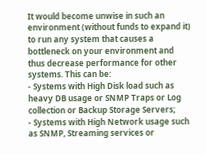It would become unwise in such an environment (without funds to expand it) to run any system that causes a bottleneck on your environment and thus decrease performance for other systems. This can be:
- Systems with High Disk load such as heavy DB usage or SNMP Traps or Log collection or Backup Storage Servers;
- Systems with High Network usage such as SNMP, Streaming services or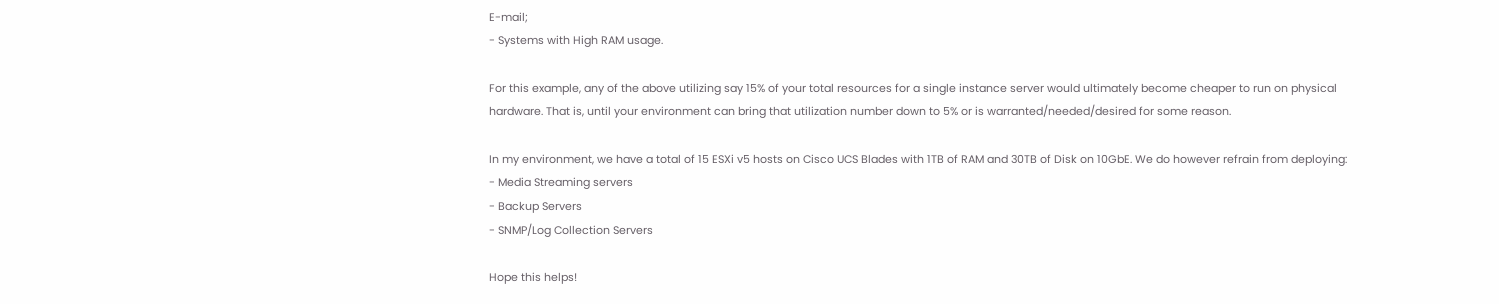E-mail;
- Systems with High RAM usage.

For this example, any of the above utilizing say 15% of your total resources for a single instance server would ultimately become cheaper to run on physical hardware. That is, until your environment can bring that utilization number down to 5% or is warranted/needed/desired for some reason.

In my environment, we have a total of 15 ESXi v5 hosts on Cisco UCS Blades with 1TB of RAM and 30TB of Disk on 10GbE. We do however refrain from deploying:
- Media Streaming servers
- Backup Servers
- SNMP/Log Collection Servers

Hope this helps!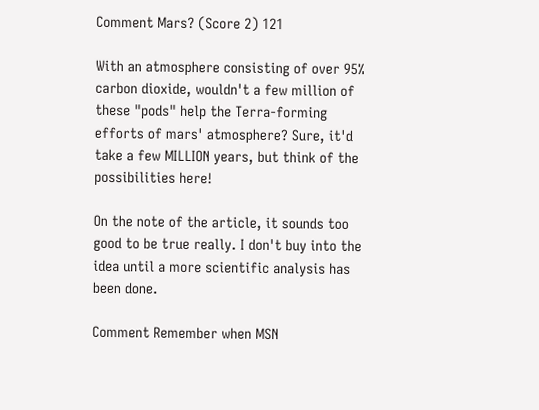Comment Mars? (Score 2) 121

With an atmosphere consisting of over 95% carbon dioxide, wouldn't a few million of these "pods" help the Terra-forming efforts of mars' atmosphere? Sure, it'd take a few MILLION years, but think of the possibilities here!

On the note of the article, it sounds too good to be true really. I don't buy into the idea until a more scientific analysis has been done.

Comment Remember when MSN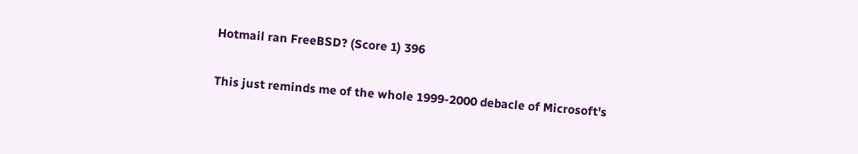Hotmail ran FreeBSD? (Score 1) 396

This just reminds me of the whole 1999-2000 debacle of Microsoft's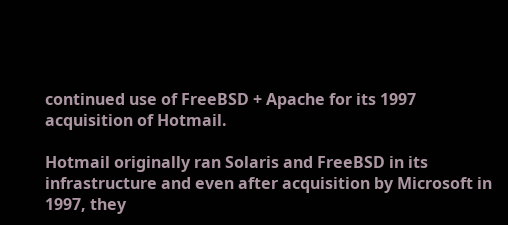continued use of FreeBSD + Apache for its 1997 acquisition of Hotmail.

Hotmail originally ran Solaris and FreeBSD in its infrastructure and even after acquisition by Microsoft in 1997, they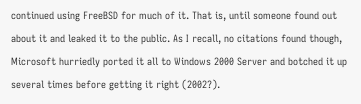continued using FreeBSD for much of it. That is, until someone found out about it and leaked it to the public. As I recall, no citations found though, Microsoft hurriedly ported it all to Windows 2000 Server and botched it up several times before getting it right (2002?).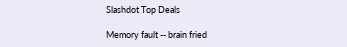Slashdot Top Deals

Memory fault -- brain fried